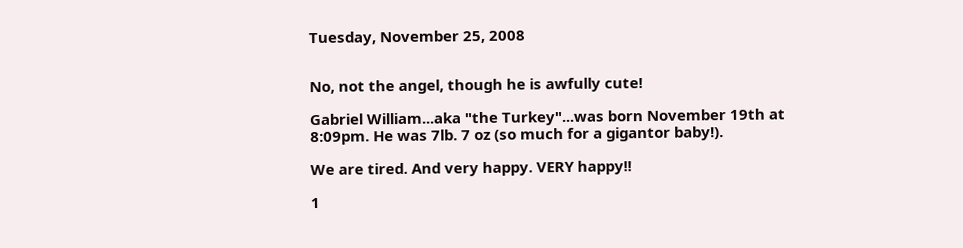Tuesday, November 25, 2008


No, not the angel, though he is awfully cute!

Gabriel William...aka "the Turkey"...was born November 19th at 8:09pm. He was 7lb. 7 oz (so much for a gigantor baby!).

We are tired. And very happy. VERY happy!!

1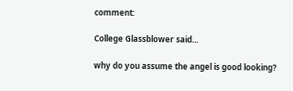comment:

College Glassblower said...

why do you assume the angel is good looking?